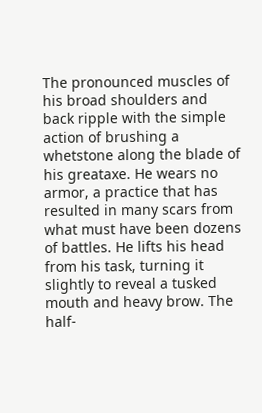The pronounced muscles of his broad shoulders and back ripple with the simple action of brushing a whetstone along the blade of his greataxe. He wears no armor, a practice that has resulted in many scars from what must have been dozens of battles. He lifts his head from his task, turning it slightly to reveal a tusked mouth and heavy brow. The half-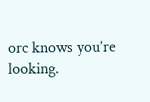orc knows you’re looking.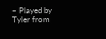~ Played by Tyler from